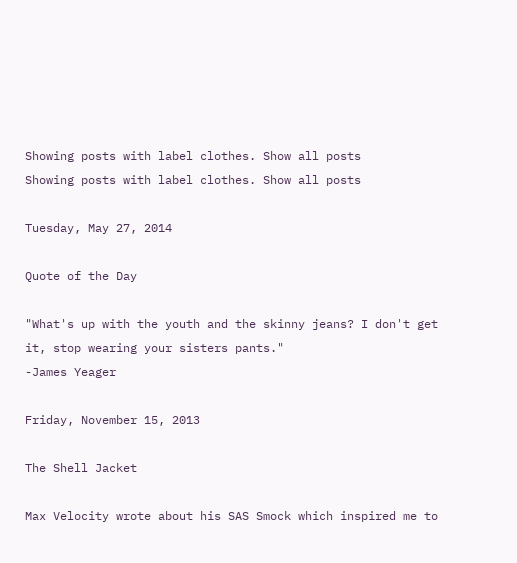Showing posts with label clothes. Show all posts
Showing posts with label clothes. Show all posts

Tuesday, May 27, 2014

Quote of the Day

"What's up with the youth and the skinny jeans? I don't get it, stop wearing your sisters pants."
-James Yeager

Friday, November 15, 2013

The Shell Jacket

Max Velocity wrote about his SAS Smock which inspired me to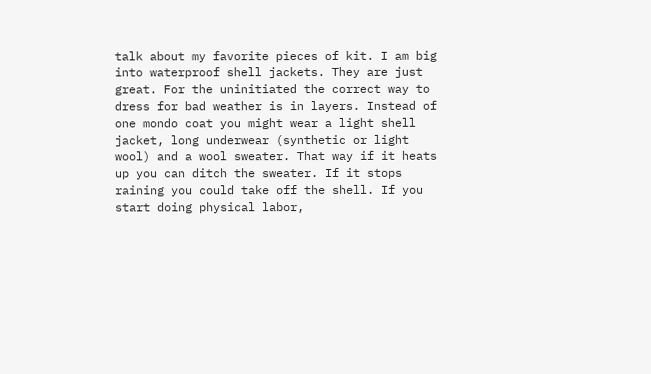talk about my favorite pieces of kit. I am big into waterproof shell jackets. They are just great. For the uninitiated the correct way to dress for bad weather is in layers. Instead of one mondo coat you might wear a light shell jacket, long underwear (synthetic or light wool) and a wool sweater. That way if it heats up you can ditch the sweater. If it stops raining you could take off the shell. If you start doing physical labor,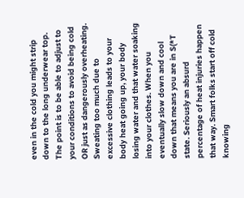even in the cold you might strip down to the long underwear top. The point is to be able to adjust to your conditions to avoid being cold OR just as dangerously overheating. Sweating too much due to excessive clothing leads to your body heat going up, your body losing water and that water soaking into your clothes. When you eventually slow down and cool down that means you are in S(*T state. Seriously an absurd percentage of heat injuries happen that way. Smart folks start off cold knowing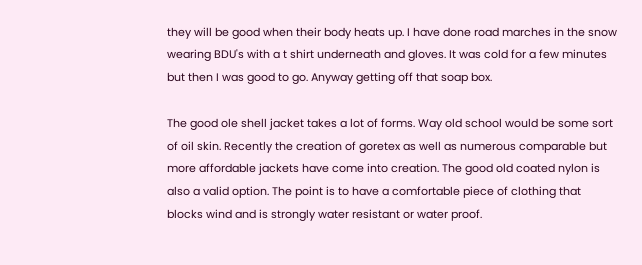they will be good when their body heats up. I have done road marches in the snow wearing BDU's with a t shirt underneath and gloves. It was cold for a few minutes but then I was good to go. Anyway getting off that soap box.

The good ole shell jacket takes a lot of forms. Way old school would be some sort of oil skin. Recently the creation of goretex as well as numerous comparable but more affordable jackets have come into creation. The good old coated nylon is also a valid option. The point is to have a comfortable piece of clothing that blocks wind and is strongly water resistant or water proof.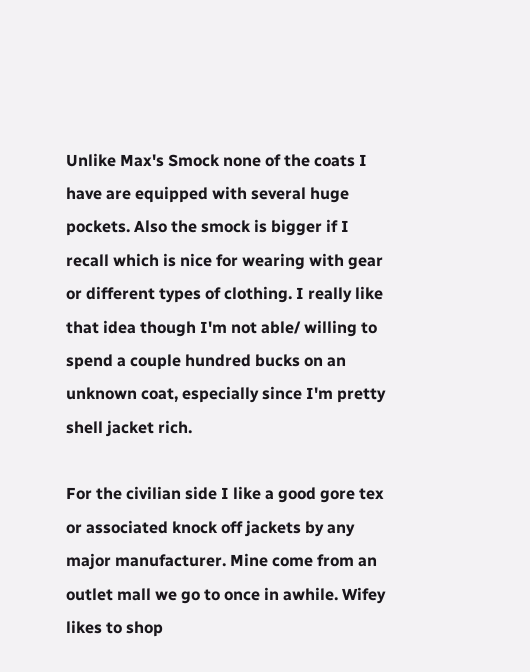Unlike Max's Smock none of the coats I have are equipped with several huge pockets. Also the smock is bigger if I recall which is nice for wearing with gear or different types of clothing. I really like that idea though I'm not able/ willing to spend a couple hundred bucks on an unknown coat, especially since I'm pretty shell jacket rich.

For the civilian side I like a good gore tex  or associated knock off jackets by any major manufacturer. Mine come from an outlet mall we go to once in awhile. Wifey likes to shop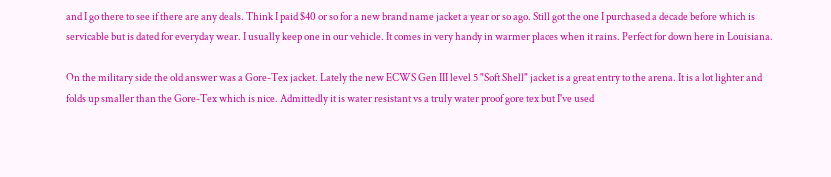and I go there to see if there are any deals. Think I paid $40 or so for a new brand name jacket a year or so ago. Still got the one I purchased a decade before which is servicable but is dated for everyday wear. I usually keep one in our vehicle. It comes in very handy in warmer places when it rains. Perfect for down here in Louisiana.

On the military side the old answer was a Gore-Tex jacket. Lately the new ECWS Gen III level 5 "Soft Shell" jacket is a great entry to the arena. It is a lot lighter and folds up smaller than the Gore-Tex which is nice. Admittedly it is water resistant vs a truly water proof gore tex but I've used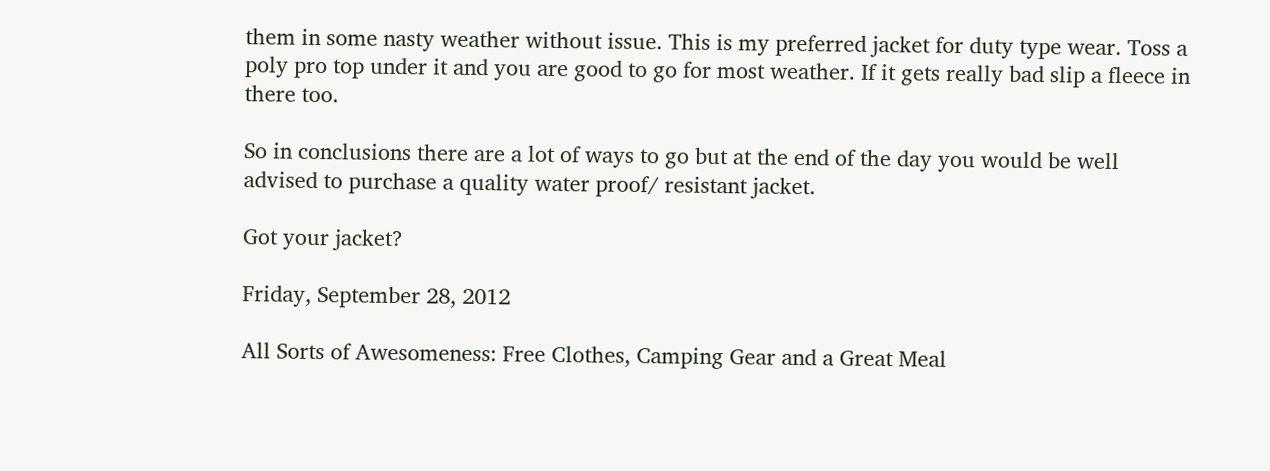them in some nasty weather without issue. This is my preferred jacket for duty type wear. Toss a poly pro top under it and you are good to go for most weather. If it gets really bad slip a fleece in there too.

So in conclusions there are a lot of ways to go but at the end of the day you would be well advised to purchase a quality water proof/ resistant jacket.

Got your jacket?

Friday, September 28, 2012

All Sorts of Awesomeness: Free Clothes, Camping Gear and a Great Meal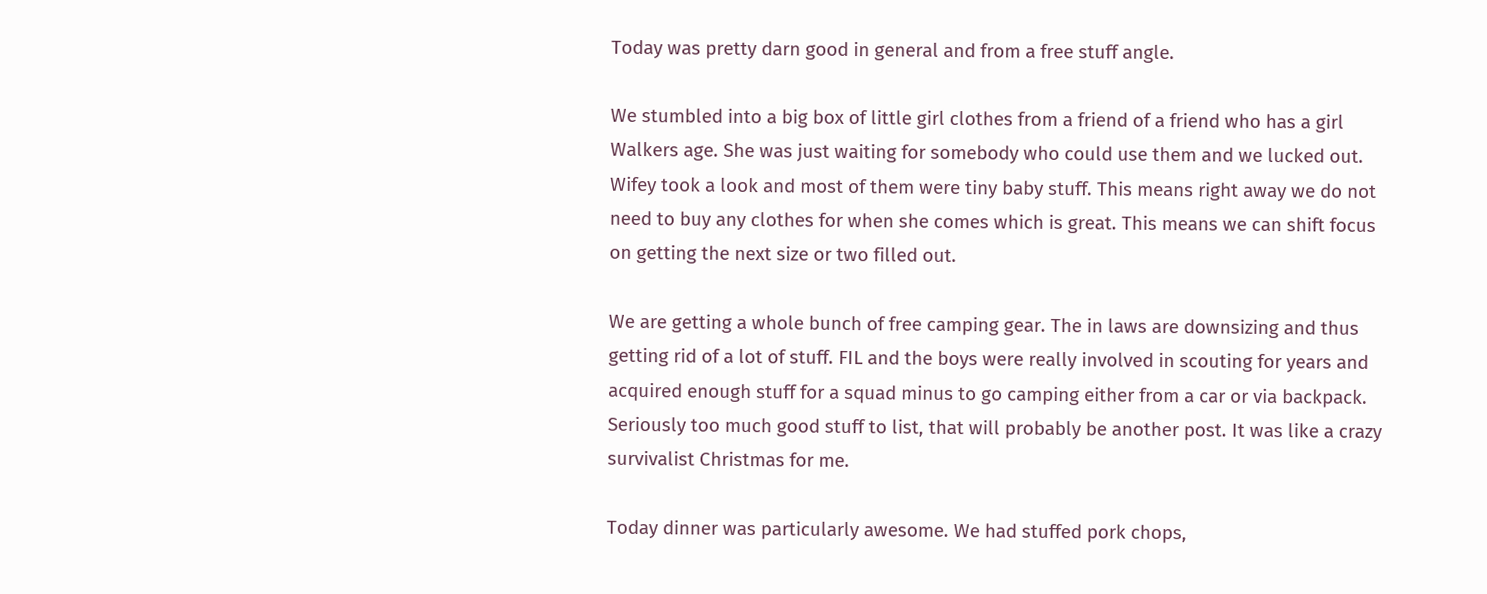Today was pretty darn good in general and from a free stuff angle.

We stumbled into a big box of little girl clothes from a friend of a friend who has a girl Walkers age. She was just waiting for somebody who could use them and we lucked out. Wifey took a look and most of them were tiny baby stuff. This means right away we do not need to buy any clothes for when she comes which is great. This means we can shift focus on getting the next size or two filled out.

We are getting a whole bunch of free camping gear. The in laws are downsizing and thus getting rid of a lot of stuff. FIL and the boys were really involved in scouting for years and acquired enough stuff for a squad minus to go camping either from a car or via backpack. Seriously too much good stuff to list, that will probably be another post. It was like a crazy survivalist Christmas for me.

Today dinner was particularly awesome. We had stuffed pork chops,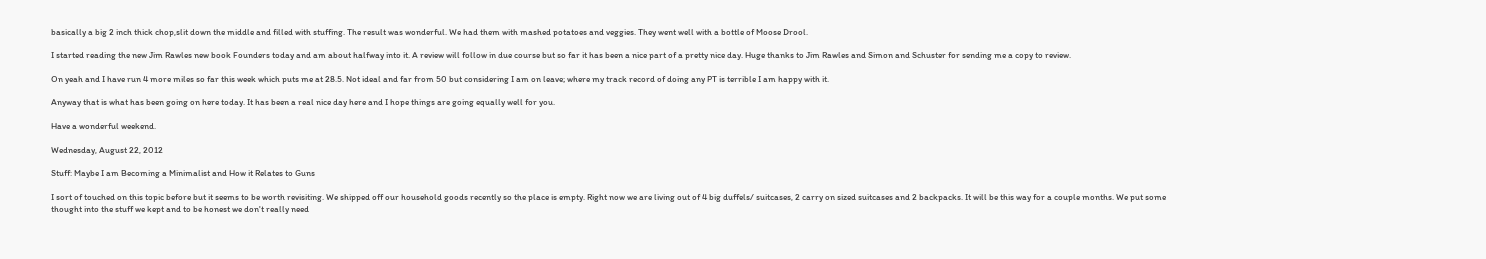basically a big 2 inch thick chop,slit down the middle and filled with stuffing. The result was wonderful. We had them with mashed potatoes and veggies. They went well with a bottle of Moose Drool.

I started reading the new Jim Rawles new book Founders today and am about halfway into it. A review will follow in due course but so far it has been a nice part of a pretty nice day. Huge thanks to Jim Rawles and Simon and Schuster for sending me a copy to review.

On yeah and I have run 4 more miles so far this week which puts me at 28.5. Not ideal and far from 50 but considering I am on leave; where my track record of doing any PT is terrible I am happy with it.

Anyway that is what has been going on here today. It has been a real nice day here and I hope things are going equally well for you.

Have a wonderful weekend.

Wednesday, August 22, 2012

Stuff: Maybe I am Becoming a Minimalist and How it Relates to Guns

I sort of touched on this topic before but it seems to be worth revisiting. We shipped off our household goods recently so the place is empty. Right now we are living out of 4 big duffels/ suitcases, 2 carry on sized suitcases and 2 backpacks. It will be this way for a couple months. We put some thought into the stuff we kept and to be honest we don't really need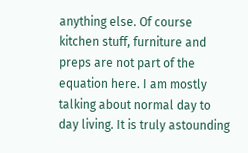anything else. Of course kitchen stuff, furniture and preps are not part of the equation here. I am mostly talking about normal day to day living. It is truly astounding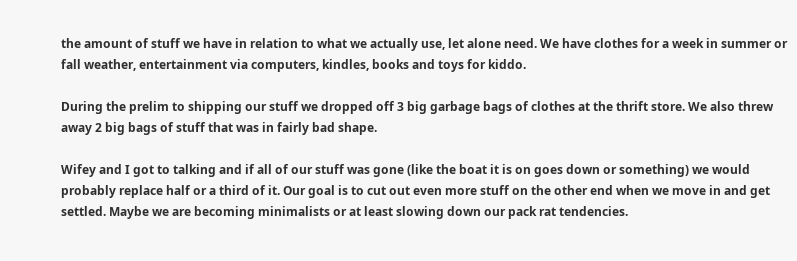the amount of stuff we have in relation to what we actually use, let alone need. We have clothes for a week in summer or fall weather, entertainment via computers, kindles, books and toys for kiddo.

During the prelim to shipping our stuff we dropped off 3 big garbage bags of clothes at the thrift store. We also threw away 2 big bags of stuff that was in fairly bad shape.

Wifey and I got to talking and if all of our stuff was gone (like the boat it is on goes down or something) we would probably replace half or a third of it. Our goal is to cut out even more stuff on the other end when we move in and get settled. Maybe we are becoming minimalists or at least slowing down our pack rat tendencies.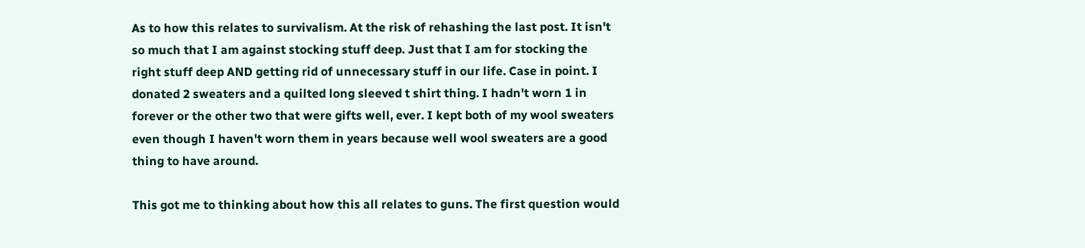As to how this relates to survivalism. At the risk of rehashing the last post. It isn't so much that I am against stocking stuff deep. Just that I am for stocking the right stuff deep AND getting rid of unnecessary stuff in our life. Case in point. I donated 2 sweaters and a quilted long sleeved t shirt thing. I hadn't worn 1 in forever or the other two that were gifts well, ever. I kept both of my wool sweaters even though I haven't worn them in years because well wool sweaters are a good thing to have around.

This got me to thinking about how this all relates to guns. The first question would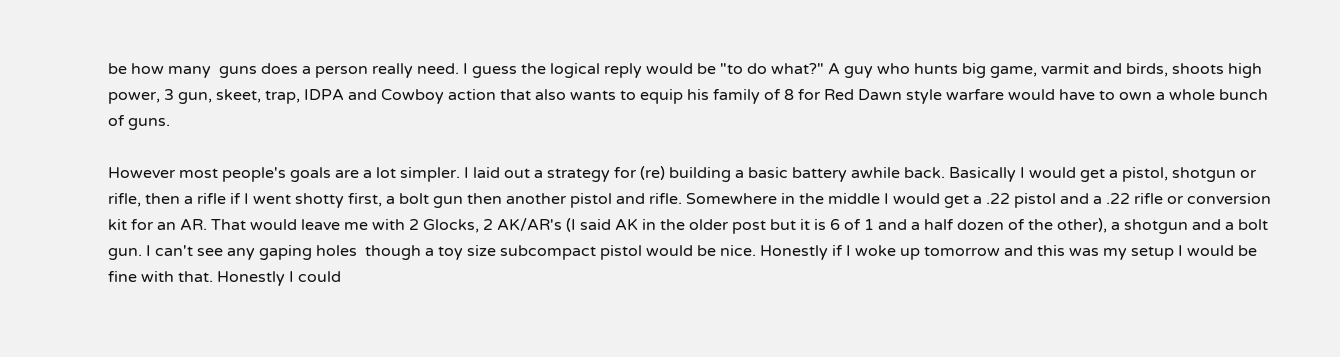be how many  guns does a person really need. I guess the logical reply would be "to do what?" A guy who hunts big game, varmit and birds, shoots high power, 3 gun, skeet, trap, IDPA and Cowboy action that also wants to equip his family of 8 for Red Dawn style warfare would have to own a whole bunch of guns.

However most people's goals are a lot simpler. I laid out a strategy for (re) building a basic battery awhile back. Basically I would get a pistol, shotgun or rifle, then a rifle if I went shotty first, a bolt gun then another pistol and rifle. Somewhere in the middle I would get a .22 pistol and a .22 rifle or conversion kit for an AR. That would leave me with 2 Glocks, 2 AK/AR's (I said AK in the older post but it is 6 of 1 and a half dozen of the other), a shotgun and a bolt gun. I can't see any gaping holes  though a toy size subcompact pistol would be nice. Honestly if I woke up tomorrow and this was my setup I would be fine with that. Honestly I could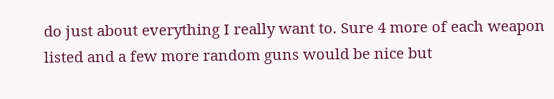do just about everything I really want to. Sure 4 more of each weapon listed and a few more random guns would be nice but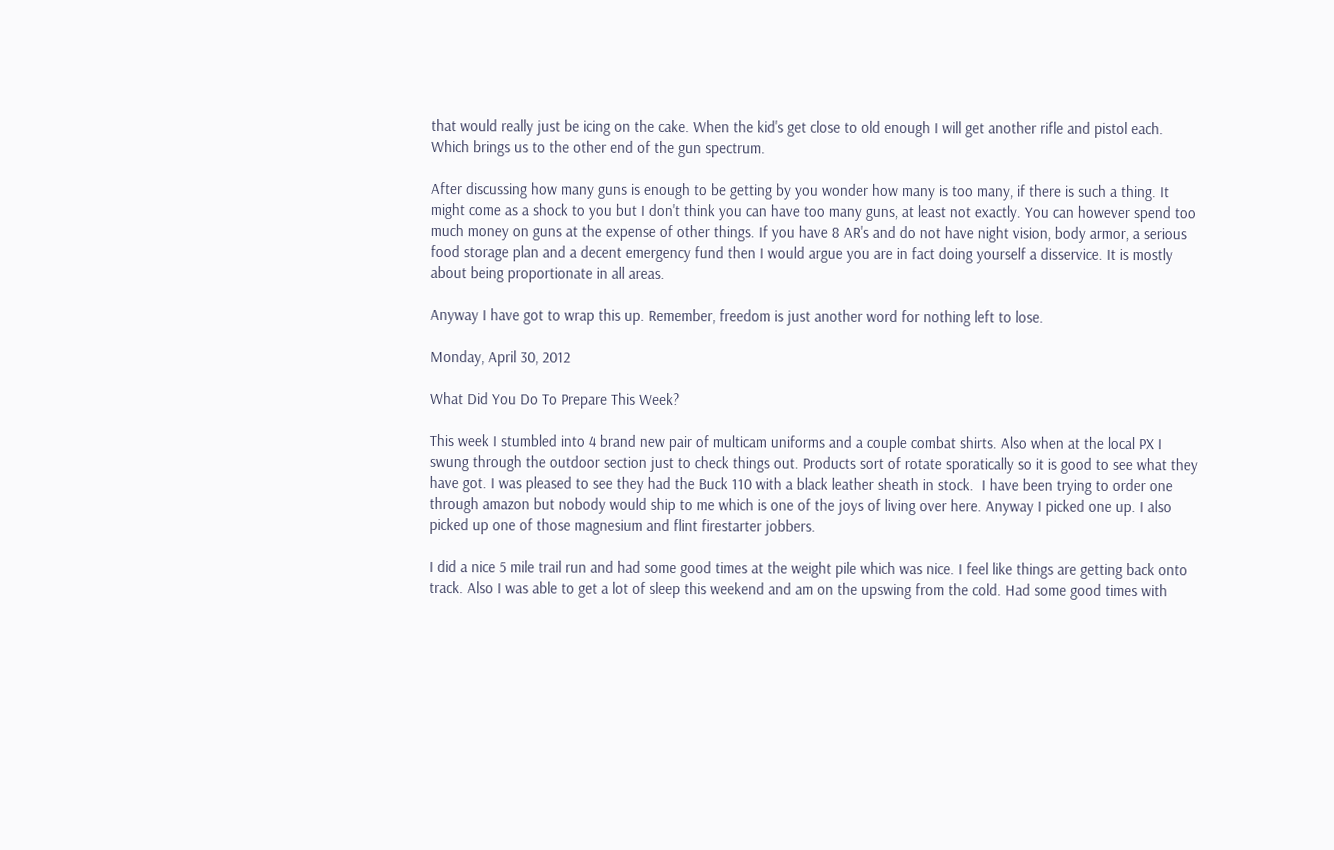that would really just be icing on the cake. When the kid's get close to old enough I will get another rifle and pistol each. Which brings us to the other end of the gun spectrum.

After discussing how many guns is enough to be getting by you wonder how many is too many, if there is such a thing. It might come as a shock to you but I don't think you can have too many guns, at least not exactly. You can however spend too much money on guns at the expense of other things. If you have 8 AR's and do not have night vision, body armor, a serious food storage plan and a decent emergency fund then I would argue you are in fact doing yourself a disservice. It is mostly about being proportionate in all areas.

Anyway I have got to wrap this up. Remember, freedom is just another word for nothing left to lose.

Monday, April 30, 2012

What Did You Do To Prepare This Week?

This week I stumbled into 4 brand new pair of multicam uniforms and a couple combat shirts. Also when at the local PX I swung through the outdoor section just to check things out. Products sort of rotate sporatically so it is good to see what they have got. I was pleased to see they had the Buck 110 with a black leather sheath in stock.  I have been trying to order one through amazon but nobody would ship to me which is one of the joys of living over here. Anyway I picked one up. I also picked up one of those magnesium and flint firestarter jobbers.

I did a nice 5 mile trail run and had some good times at the weight pile which was nice. I feel like things are getting back onto track. Also I was able to get a lot of sleep this weekend and am on the upswing from the cold. Had some good times with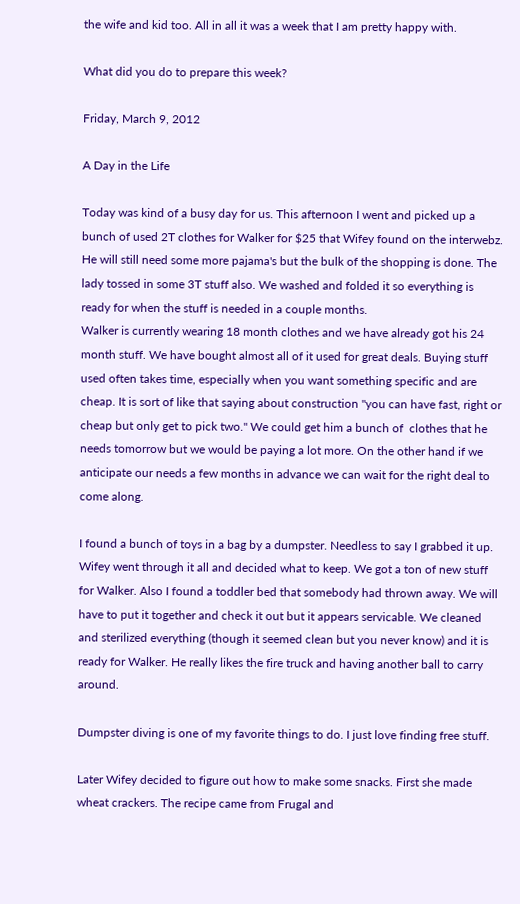the wife and kid too. All in all it was a week that I am pretty happy with.

What did you do to prepare this week?

Friday, March 9, 2012

A Day in the Life

Today was kind of a busy day for us. This afternoon I went and picked up a bunch of used 2T clothes for Walker for $25 that Wifey found on the interwebz. He will still need some more pajama's but the bulk of the shopping is done. The lady tossed in some 3T stuff also. We washed and folded it so everything is ready for when the stuff is needed in a couple months.
Walker is currently wearing 18 month clothes and we have already got his 24 month stuff. We have bought almost all of it used for great deals. Buying stuff used often takes time, especially when you want something specific and are cheap. It is sort of like that saying about construction "you can have fast, right or cheap but only get to pick two." We could get him a bunch of  clothes that he needs tomorrow but we would be paying a lot more. On the other hand if we anticipate our needs a few months in advance we can wait for the right deal to come along.

I found a bunch of toys in a bag by a dumpster. Needless to say I grabbed it up. Wifey went through it all and decided what to keep. We got a ton of new stuff for Walker. Also I found a toddler bed that somebody had thrown away. We will have to put it together and check it out but it appears servicable. We cleaned and sterilized everything (though it seemed clean but you never know) and it is ready for Walker. He really likes the fire truck and having another ball to carry around.

Dumpster diving is one of my favorite things to do. I just love finding free stuff.

Later Wifey decided to figure out how to make some snacks. First she made wheat crackers. The recipe came from Frugal and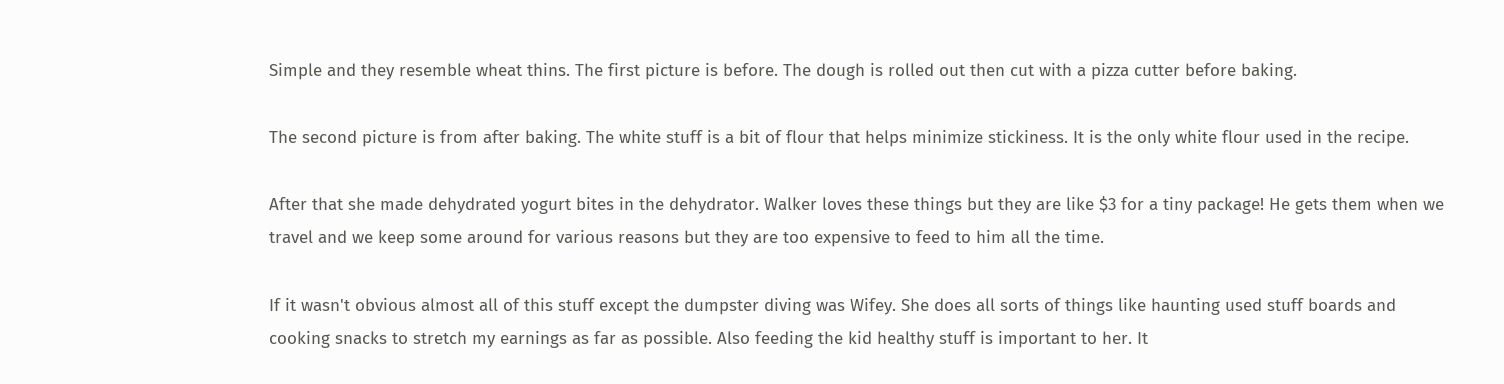Simple and they resemble wheat thins. The first picture is before. The dough is rolled out then cut with a pizza cutter before baking.

The second picture is from after baking. The white stuff is a bit of flour that helps minimize stickiness. It is the only white flour used in the recipe.

After that she made dehydrated yogurt bites in the dehydrator. Walker loves these things but they are like $3 for a tiny package! He gets them when we travel and we keep some around for various reasons but they are too expensive to feed to him all the time.

If it wasn't obvious almost all of this stuff except the dumpster diving was Wifey. She does all sorts of things like haunting used stuff boards and cooking snacks to stretch my earnings as far as possible. Also feeding the kid healthy stuff is important to her. It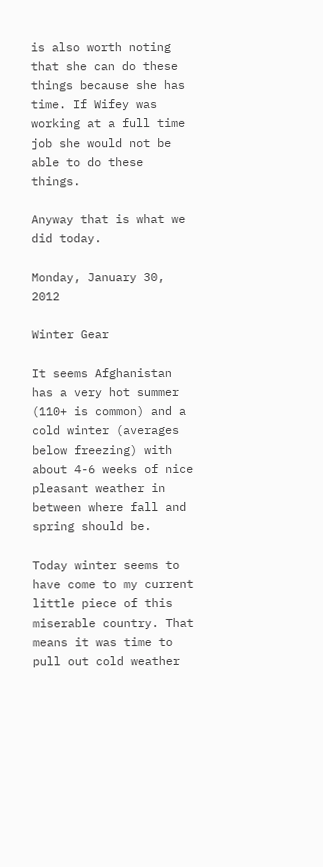is also worth noting that she can do these things because she has time. If Wifey was working at a full time job she would not be able to do these things.

Anyway that is what we did today.

Monday, January 30, 2012

Winter Gear

It seems Afghanistan has a very hot summer (110+ is common) and a cold winter (averages below freezing) with about 4-6 weeks of nice pleasant weather in between where fall and spring should be.

Today winter seems to have come to my current little piece of this miserable country. That means it was time to pull out cold weather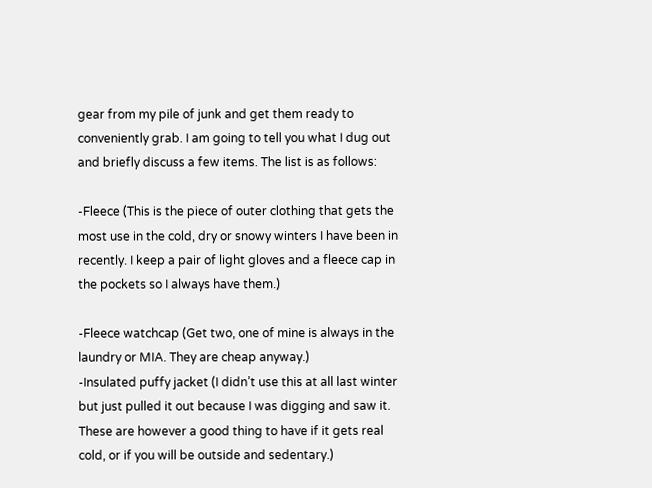gear from my pile of junk and get them ready to conveniently grab. I am going to tell you what I dug out and briefly discuss a few items. The list is as follows:

-Fleece (This is the piece of outer clothing that gets the most use in the cold, dry or snowy winters I have been in recently. I keep a pair of light gloves and a fleece cap in the pockets so I always have them.)

-Fleece watchcap (Get two, one of mine is always in the laundry or MIA. They are cheap anyway.)
-Insulated puffy jacket (I didn’t use this at all last winter but just pulled it out because I was digging and saw it. These are however a good thing to have if it gets real cold, or if you will be outside and sedentary.)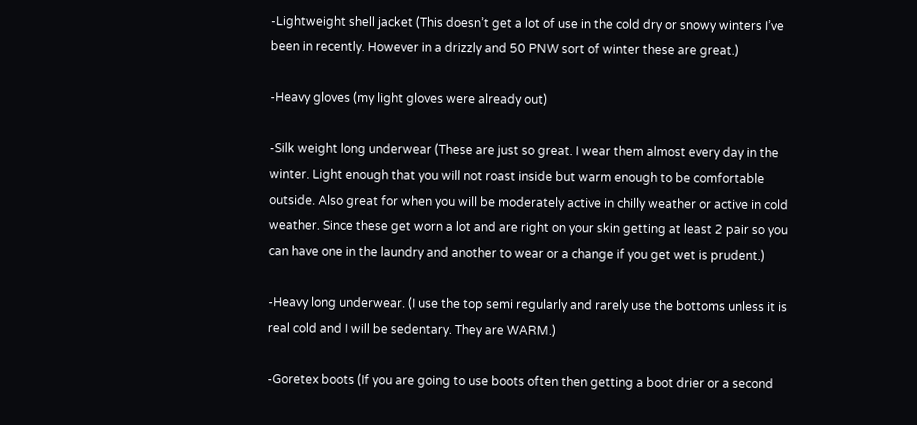-Lightweight shell jacket (This doesn’t get a lot of use in the cold dry or snowy winters I’ve been in recently. However in a drizzly and 50 PNW sort of winter these are great.)

-Heavy gloves (my light gloves were already out)

-Silk weight long underwear (These are just so great. I wear them almost every day in the winter. Light enough that you will not roast inside but warm enough to be comfortable outside. Also great for when you will be moderately active in chilly weather or active in cold weather. Since these get worn a lot and are right on your skin getting at least 2 pair so you can have one in the laundry and another to wear or a change if you get wet is prudent.)

-Heavy long underwear. (I use the top semi regularly and rarely use the bottoms unless it is real cold and I will be sedentary. They are WARM.)

-Goretex boots (If you are going to use boots often then getting a boot drier or a second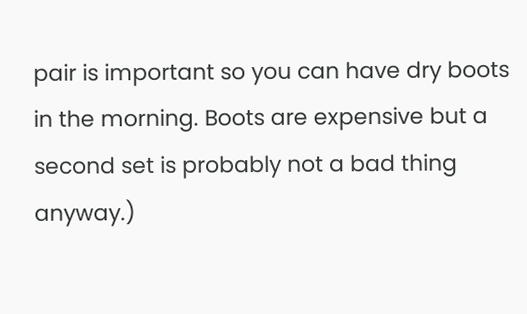pair is important so you can have dry boots in the morning. Boots are expensive but a second set is probably not a bad thing anyway.)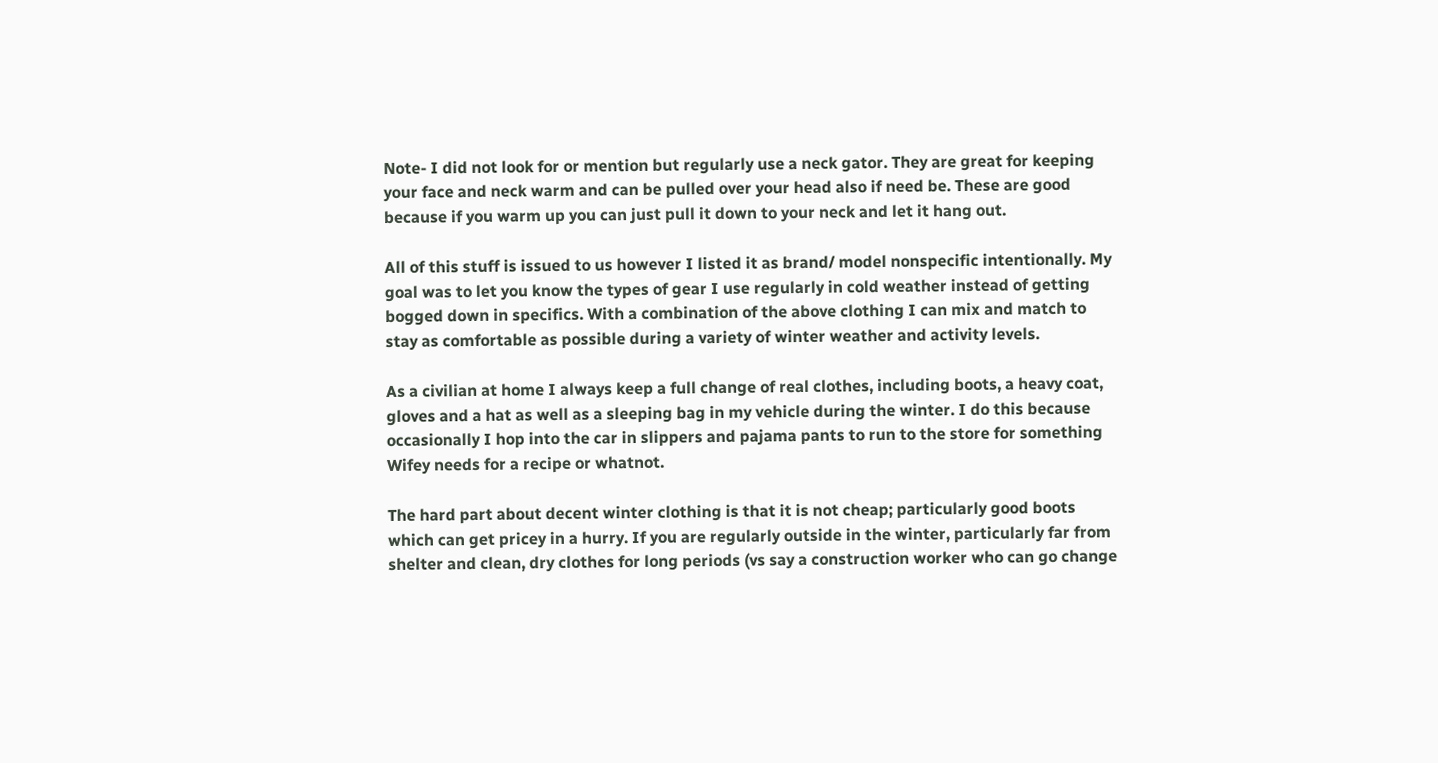Note- I did not look for or mention but regularly use a neck gator. They are great for keeping your face and neck warm and can be pulled over your head also if need be. These are good because if you warm up you can just pull it down to your neck and let it hang out.

All of this stuff is issued to us however I listed it as brand/ model nonspecific intentionally. My goal was to let you know the types of gear I use regularly in cold weather instead of getting bogged down in specifics. With a combination of the above clothing I can mix and match to stay as comfortable as possible during a variety of winter weather and activity levels.

As a civilian at home I always keep a full change of real clothes, including boots, a heavy coat, gloves and a hat as well as a sleeping bag in my vehicle during the winter. I do this because occasionally I hop into the car in slippers and pajama pants to run to the store for something Wifey needs for a recipe or whatnot.

The hard part about decent winter clothing is that it is not cheap; particularly good boots which can get pricey in a hurry. If you are regularly outside in the winter, particularly far from shelter and clean, dry clothes for long periods (vs say a construction worker who can go change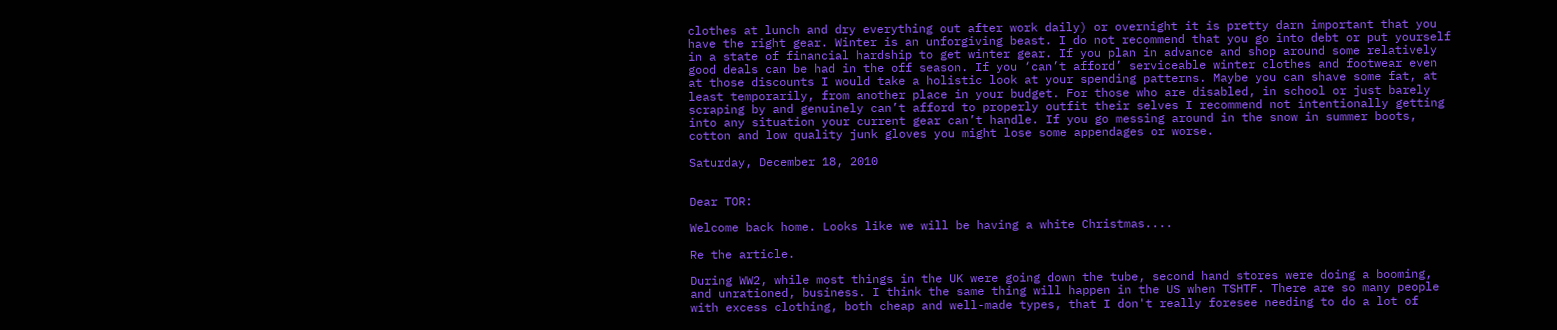clothes at lunch and dry everything out after work daily) or overnight it is pretty darn important that you have the right gear. Winter is an unforgiving beast. I do not recommend that you go into debt or put yourself in a state of financial hardship to get winter gear. If you plan in advance and shop around some relatively good deals can be had in the off season. If you ‘can’t afford’ serviceable winter clothes and footwear even at those discounts I would take a holistic look at your spending patterns. Maybe you can shave some fat, at least temporarily, from another place in your budget. For those who are disabled, in school or just barely scraping by and genuinely can’t afford to properly outfit their selves I recommend not intentionally getting into any situation your current gear can’t handle. If you go messing around in the snow in summer boots, cotton and low quality junk gloves you might lose some appendages or worse.

Saturday, December 18, 2010


Dear TOR:

Welcome back home. Looks like we will be having a white Christmas....

Re the article.

During WW2, while most things in the UK were going down the tube, second hand stores were doing a booming, and unrationed, business. I think the same thing will happen in the US when TSHTF. There are so many people with excess clothing, both cheap and well-made types, that I don't really foresee needing to do a lot of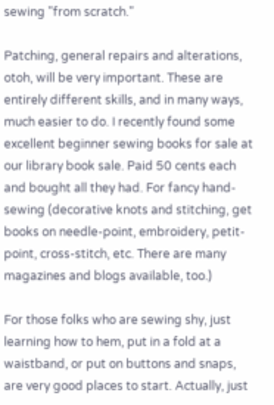sewing "from scratch."

Patching, general repairs and alterations, otoh, will be very important. These are entirely different skills, and in many ways, much easier to do. I recently found some excellent beginner sewing books for sale at our library book sale. Paid 50 cents each and bought all they had. For fancy hand-sewing (decorative knots and stitching, get books on needle-point, embroidery, petit-point, cross-stitch, etc. There are many magazines and blogs available, too.)

For those folks who are sewing shy, just learning how to hem, put in a fold at a waistband, or put on buttons and snaps, are very good places to start. Actually, just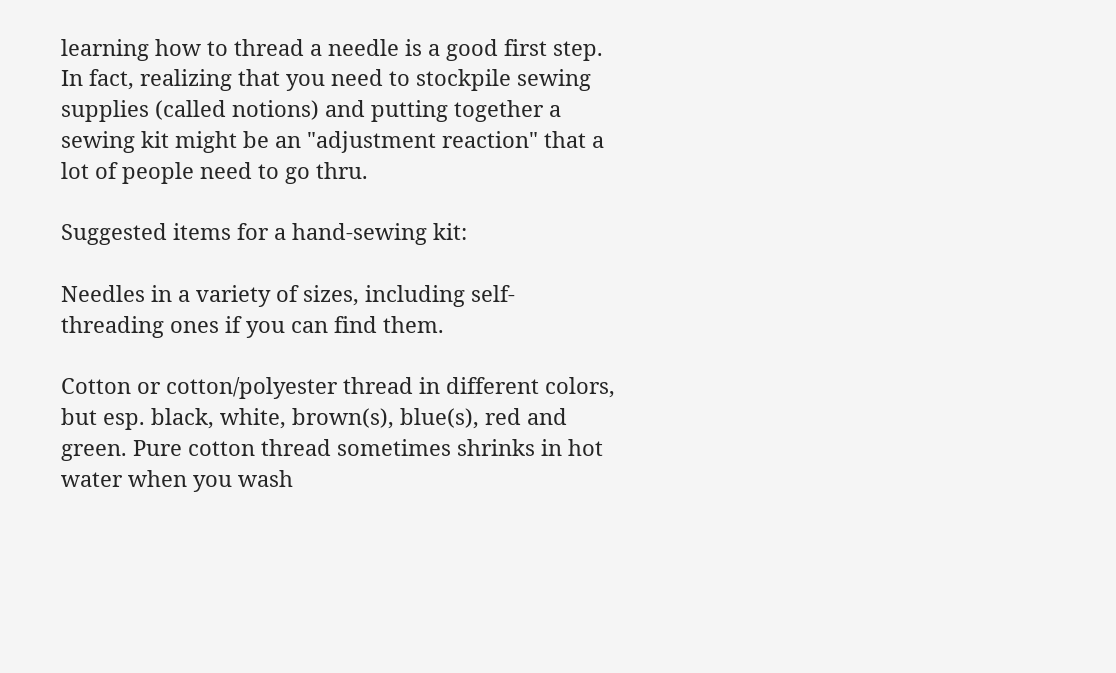learning how to thread a needle is a good first step. In fact, realizing that you need to stockpile sewing supplies (called notions) and putting together a sewing kit might be an "adjustment reaction" that a lot of people need to go thru.

Suggested items for a hand-sewing kit:

Needles in a variety of sizes, including self-threading ones if you can find them.

Cotton or cotton/polyester thread in different colors, but esp. black, white, brown(s), blue(s), red and green. Pure cotton thread sometimes shrinks in hot water when you wash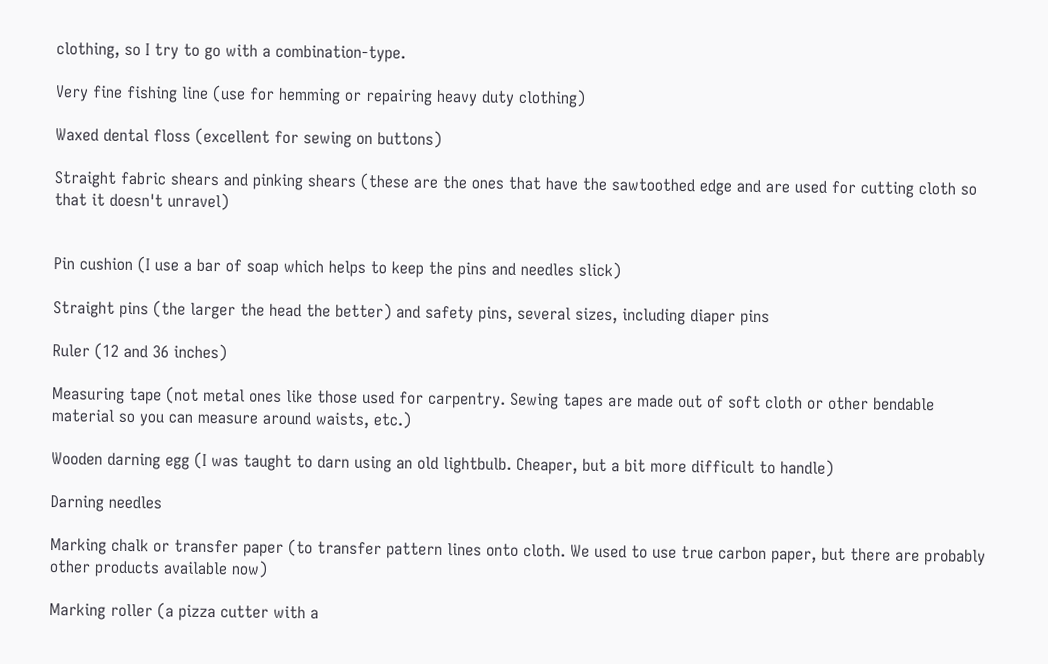clothing, so I try to go with a combination-type.

Very fine fishing line (use for hemming or repairing heavy duty clothing)

Waxed dental floss (excellent for sewing on buttons)

Straight fabric shears and pinking shears (these are the ones that have the sawtoothed edge and are used for cutting cloth so that it doesn't unravel)


Pin cushion (I use a bar of soap which helps to keep the pins and needles slick)

Straight pins (the larger the head the better) and safety pins, several sizes, including diaper pins

Ruler (12 and 36 inches)

Measuring tape (not metal ones like those used for carpentry. Sewing tapes are made out of soft cloth or other bendable material so you can measure around waists, etc.)

Wooden darning egg (I was taught to darn using an old lightbulb. Cheaper, but a bit more difficult to handle)

Darning needles

Marking chalk or transfer paper (to transfer pattern lines onto cloth. We used to use true carbon paper, but there are probably other products available now)

Marking roller (a pizza cutter with a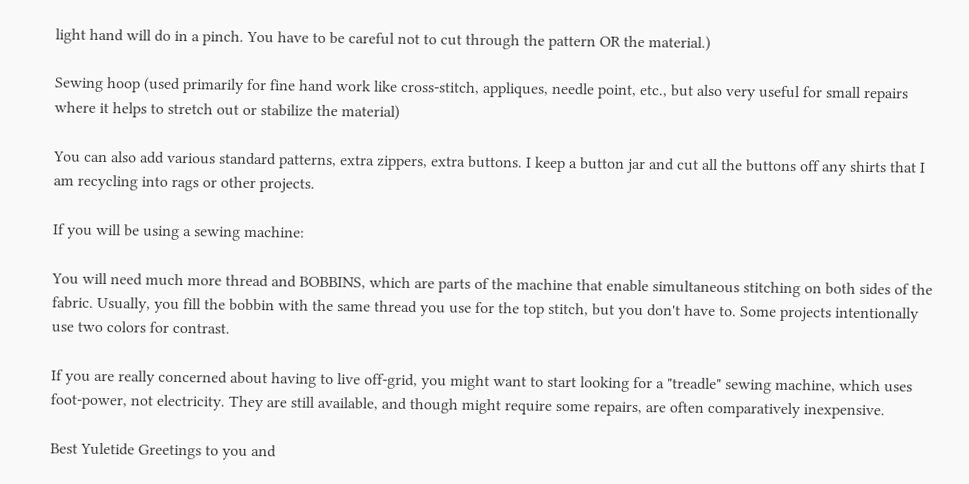light hand will do in a pinch. You have to be careful not to cut through the pattern OR the material.)

Sewing hoop (used primarily for fine hand work like cross-stitch, appliques, needle point, etc., but also very useful for small repairs where it helps to stretch out or stabilize the material)

You can also add various standard patterns, extra zippers, extra buttons. I keep a button jar and cut all the buttons off any shirts that I am recycling into rags or other projects.

If you will be using a sewing machine:

You will need much more thread and BOBBINS, which are parts of the machine that enable simultaneous stitching on both sides of the fabric. Usually, you fill the bobbin with the same thread you use for the top stitch, but you don't have to. Some projects intentionally use two colors for contrast.

If you are really concerned about having to live off-grid, you might want to start looking for a "treadle" sewing machine, which uses foot-power, not electricity. They are still available, and though might require some repairs, are often comparatively inexpensive.

Best Yuletide Greetings to you and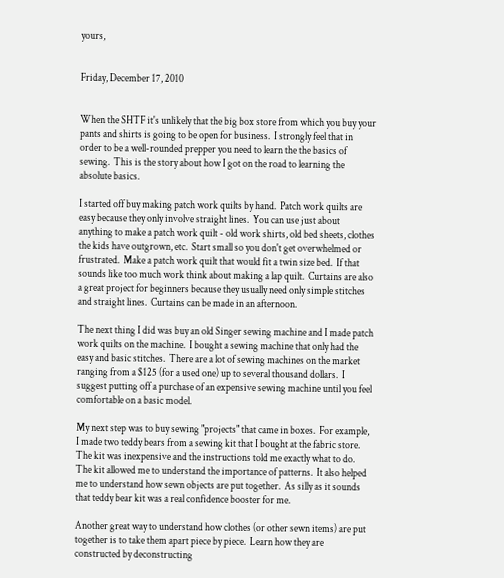yours,


Friday, December 17, 2010


When the SHTF it's unlikely that the big box store from which you buy your pants and shirts is going to be open for business.  I strongly feel that in order to be a well-rounded prepper you need to learn the the basics of sewing.  This is the story about how I got on the road to learning the absolute basics.

I started off buy making patch work quilts by hand.  Patch work quilts are easy because they only involve straight lines.  You can use just about anything to make a patch work quilt - old work shirts, old bed sheets, clothes the kids have outgrown, etc.  Start small so you don't get overwhelmed or frustrated.  Make a patch work quilt that would fit a twin size bed.  If that sounds like too much work think about making a lap quilt.  Curtains are also a great project for beginners because they usually need only simple stitches and straight lines.  Curtains can be made in an afternoon.

The next thing I did was buy an old Singer sewing machine and I made patch work quilts on the machine.  I bought a sewing machine that only had the easy and basic stitches.  There are a lot of sewing machines on the market ranging from a $125 (for a used one) up to several thousand dollars.  I suggest putting off a purchase of an expensive sewing machine until you feel comfortable on a basic model.

My next step was to buy sewing "projects" that came in boxes.  For example, I made two teddy bears from a sewing kit that I bought at the fabric store.  The kit was inexpensive and the instructions told me exactly what to do.  The kit allowed me to understand the importance of patterns.  It also helped me to understand how sewn objects are put together.  As silly as it sounds that teddy bear kit was a real confidence booster for me.

Another great way to understand how clothes (or other sewn items) are put together is to take them apart piece by piece.  Learn how they are constructed by deconstructing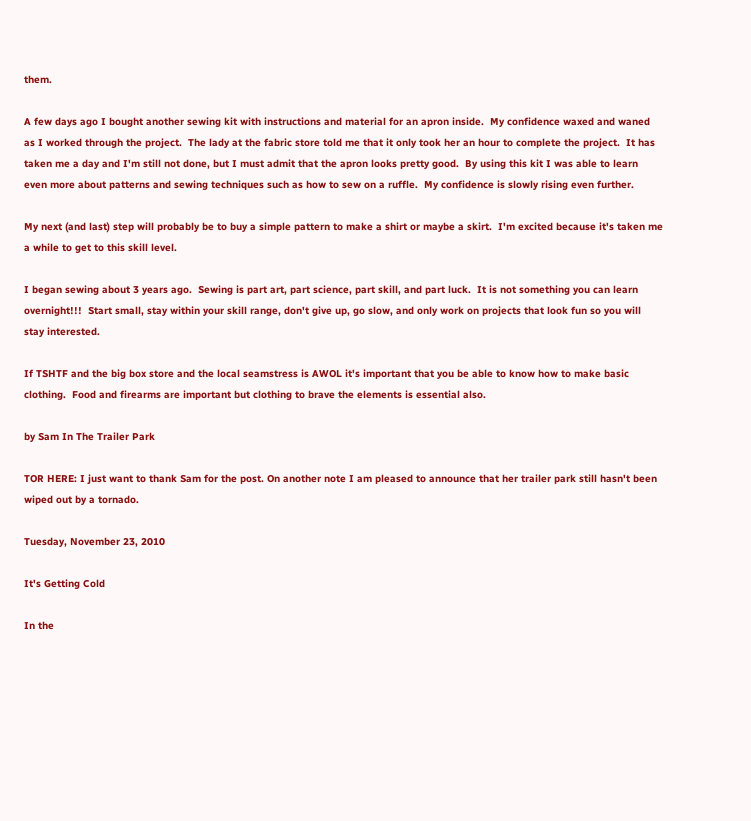them.

A few days ago I bought another sewing kit with instructions and material for an apron inside.  My confidence waxed and waned as I worked through the project.  The lady at the fabric store told me that it only took her an hour to complete the project.  It has taken me a day and I'm still not done, but I must admit that the apron looks pretty good.  By using this kit I was able to learn even more about patterns and sewing techniques such as how to sew on a ruffle.  My confidence is slowly rising even further.

My next (and last) step will probably be to buy a simple pattern to make a shirt or maybe a skirt.  I'm excited because it's taken me a while to get to this skill level.

I began sewing about 3 years ago.  Sewing is part art, part science, part skill, and part luck.  It is not something you can learn overnight!!!  Start small, stay within your skill range, don't give up, go slow, and only work on projects that look fun so you will stay interested.

If TSHTF and the big box store and the local seamstress is AWOL it's important that you be able to know how to make basic clothing.  Food and firearms are important but clothing to brave the elements is essential also.

by Sam In The Trailer Park

TOR HERE: I just want to thank Sam for the post. On another note I am pleased to announce that her trailer park still hasn't been wiped out by a tornado.

Tuesday, November 23, 2010

It's Getting Cold

In the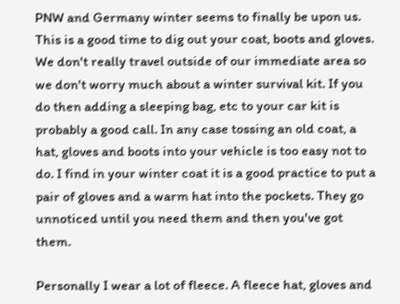PNW and Germany winter seems to finally be upon us. This is a good time to dig out your coat, boots and gloves. We don't really travel outside of our immediate area so we don't worry much about a winter survival kit. If you do then adding a sleeping bag, etc to your car kit is probably a good call. In any case tossing an old coat, a hat, gloves and boots into your vehicle is too easy not to do. I find in your winter coat it is a good practice to put a pair of gloves and a warm hat into the pockets. They go unnoticed until you need them and then you've got them.

Personally I wear a lot of fleece. A fleece hat, gloves and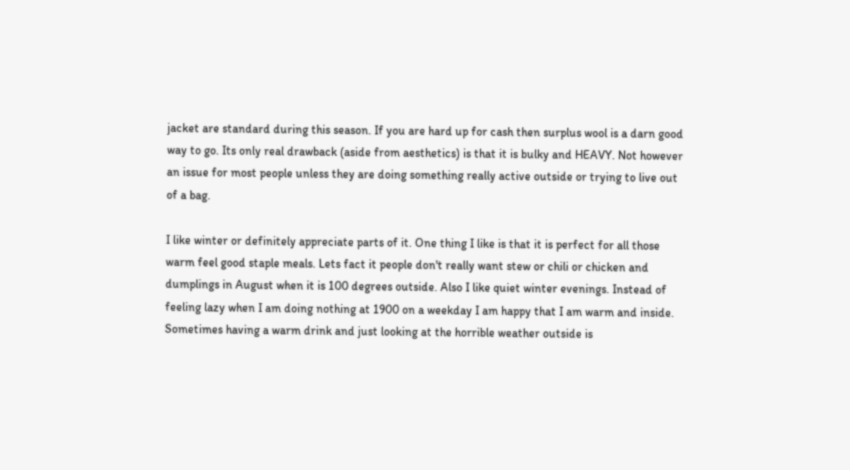jacket are standard during this season. If you are hard up for cash then surplus wool is a darn good way to go. Its only real drawback (aside from aesthetics) is that it is bulky and HEAVY. Not however an issue for most people unless they are doing something really active outside or trying to live out of a bag.

I like winter or definitely appreciate parts of it. One thing I like is that it is perfect for all those warm feel good staple meals. Lets fact it people don't really want stew or chili or chicken and dumplings in August when it is 100 degrees outside. Also I like quiet winter evenings. Instead of feeling lazy when I am doing nothing at 1900 on a weekday I am happy that I am warm and inside. Sometimes having a warm drink and just looking at the horrible weather outside is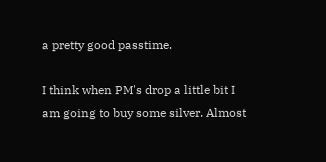a pretty good passtime.

I think when PM's drop a little bit I am going to buy some silver. Almost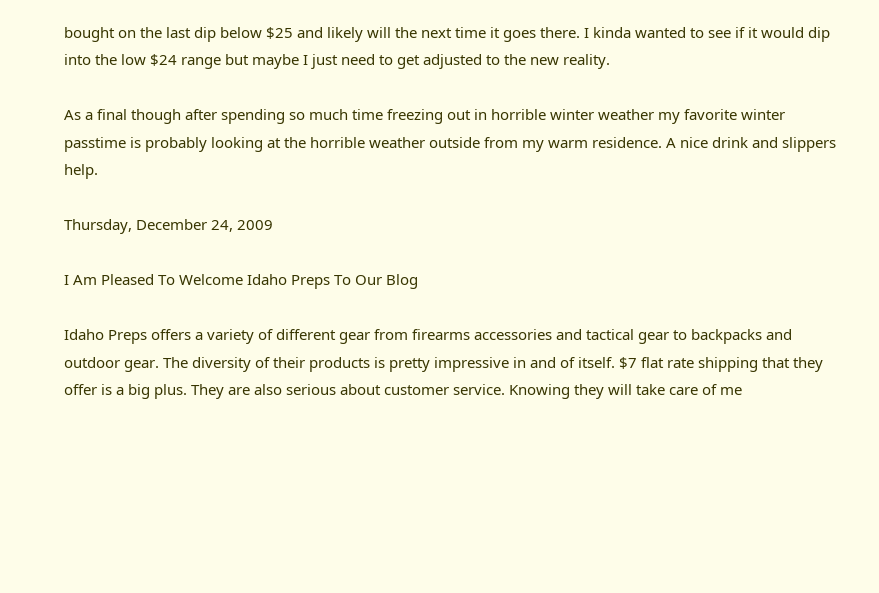bought on the last dip below $25 and likely will the next time it goes there. I kinda wanted to see if it would dip into the low $24 range but maybe I just need to get adjusted to the new reality.

As a final though after spending so much time freezing out in horrible winter weather my favorite winter passtime is probably looking at the horrible weather outside from my warm residence. A nice drink and slippers help.

Thursday, December 24, 2009

I Am Pleased To Welcome Idaho Preps To Our Blog

Idaho Preps offers a variety of different gear from firearms accessories and tactical gear to backpacks and outdoor gear. The diversity of their products is pretty impressive in and of itself. $7 flat rate shipping that they offer is a big plus. They are also serious about customer service. Knowing they will take care of me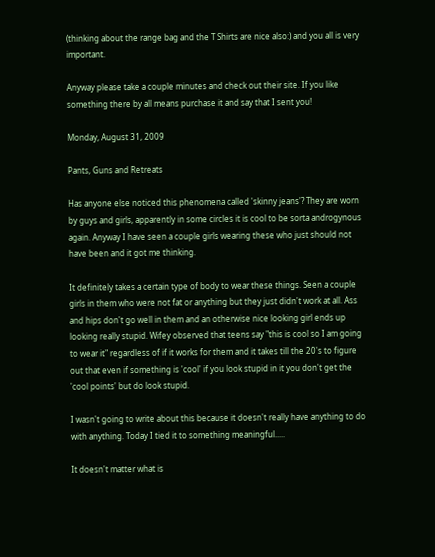(thinking about the range bag and the T Shirts are nice also:) and you all is very important.

Anyway please take a couple minutes and check out their site. If you like something there by all means purchase it and say that I sent you!

Monday, August 31, 2009

Pants, Guns and Retreats

Has anyone else noticed this phenomena called 'skinny jeans'? They are worn by guys and girls, apparently in some circles it is cool to be sorta androgynous again. Anyway I have seen a couple girls wearing these who just should not have been and it got me thinking.

It definitely takes a certain type of body to wear these things. Seen a couple girls in them who were not fat or anything but they just didn't work at all. Ass and hips don't go well in them and an otherwise nice looking girl ends up looking really stupid. Wifey observed that teens say "this is cool so I am going to wear it" regardless of if it works for them and it takes till the 20's to figure out that even if something is 'cool' if you look stupid in it you don't get the 'cool points' but do look stupid.

I wasn't going to write about this because it doesn't really have anything to do with anything. Today I tied it to something meaningful.....

It doesn't matter what is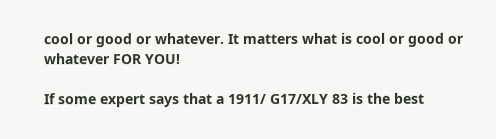cool or good or whatever. It matters what is cool or good or whatever FOR YOU!

If some expert says that a 1911/ G17/XLY 83 is the best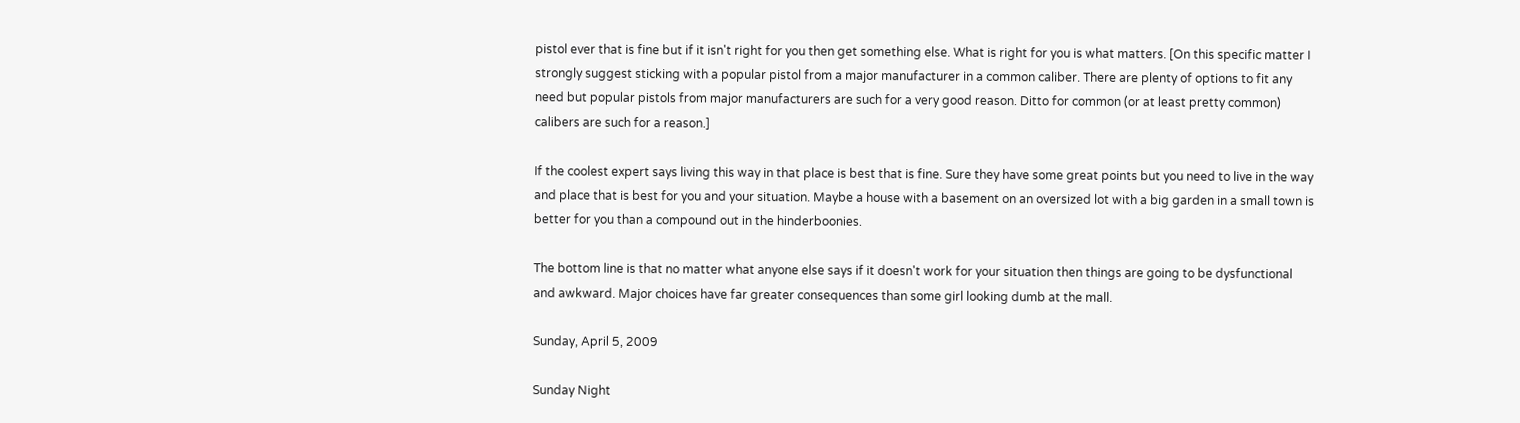pistol ever that is fine but if it isn't right for you then get something else. What is right for you is what matters. [On this specific matter I strongly suggest sticking with a popular pistol from a major manufacturer in a common caliber. There are plenty of options to fit any need but popular pistols from major manufacturers are such for a very good reason. Ditto for common (or at least pretty common) calibers are such for a reason.]

If the coolest expert says living this way in that place is best that is fine. Sure they have some great points but you need to live in the way and place that is best for you and your situation. Maybe a house with a basement on an oversized lot with a big garden in a small town is better for you than a compound out in the hinderboonies.

The bottom line is that no matter what anyone else says if it doesn't work for your situation then things are going to be dysfunctional and awkward. Major choices have far greater consequences than some girl looking dumb at the mall.

Sunday, April 5, 2009

Sunday Night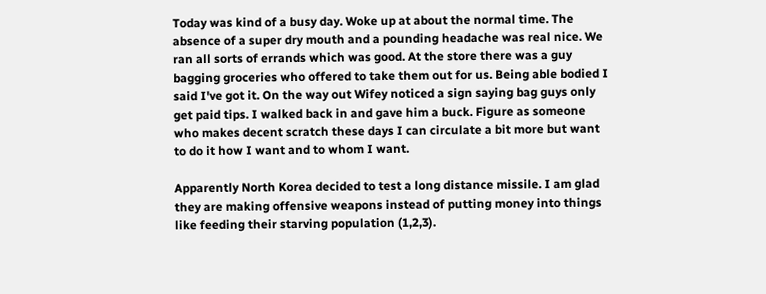Today was kind of a busy day. Woke up at about the normal time. The absence of a super dry mouth and a pounding headache was real nice. We ran all sorts of errands which was good. At the store there was a guy bagging groceries who offered to take them out for us. Being able bodied I said I've got it. On the way out Wifey noticed a sign saying bag guys only get paid tips. I walked back in and gave him a buck. Figure as someone who makes decent scratch these days I can circulate a bit more but want to do it how I want and to whom I want.

Apparently North Korea decided to test a long distance missile. I am glad they are making offensive weapons instead of putting money into things like feeding their starving population (1,2,3).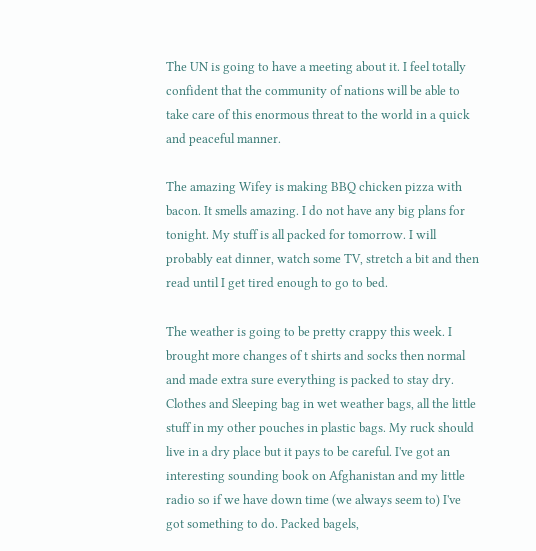The UN is going to have a meeting about it. I feel totally confident that the community of nations will be able to take care of this enormous threat to the world in a quick and peaceful manner.

The amazing Wifey is making BBQ chicken pizza with bacon. It smells amazing. I do not have any big plans for tonight. My stuff is all packed for tomorrow. I will probably eat dinner, watch some TV, stretch a bit and then read until I get tired enough to go to bed.

The weather is going to be pretty crappy this week. I brought more changes of t shirts and socks then normal and made extra sure everything is packed to stay dry. Clothes and Sleeping bag in wet weather bags, all the little stuff in my other pouches in plastic bags. My ruck should live in a dry place but it pays to be careful. I've got an interesting sounding book on Afghanistan and my little radio so if we have down time (we always seem to) I've got something to do. Packed bagels,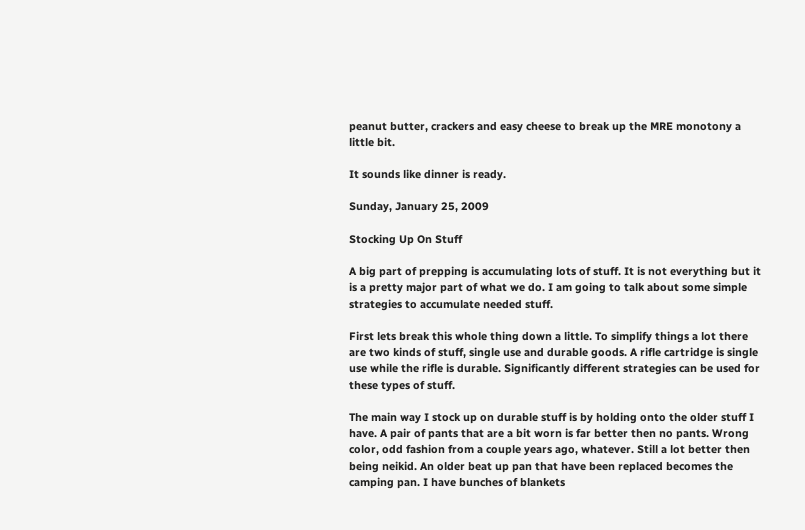peanut butter, crackers and easy cheese to break up the MRE monotony a little bit.

It sounds like dinner is ready.

Sunday, January 25, 2009

Stocking Up On Stuff

A big part of prepping is accumulating lots of stuff. It is not everything but it is a pretty major part of what we do. I am going to talk about some simple strategies to accumulate needed stuff.

First lets break this whole thing down a little. To simplify things a lot there are two kinds of stuff, single use and durable goods. A rifle cartridge is single use while the rifle is durable. Significantly different strategies can be used for these types of stuff.

The main way I stock up on durable stuff is by holding onto the older stuff I have. A pair of pants that are a bit worn is far better then no pants. Wrong color, odd fashion from a couple years ago, whatever. Still a lot better then being neikid. An older beat up pan that have been replaced becomes the camping pan. I have bunches of blankets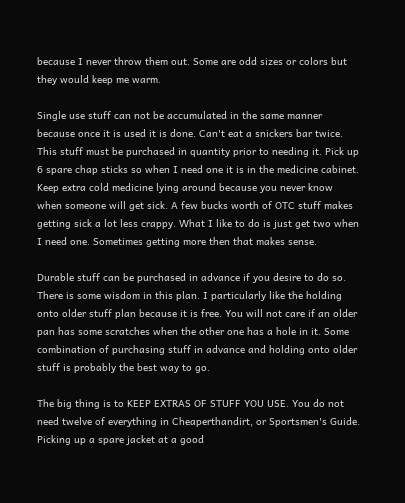because I never throw them out. Some are odd sizes or colors but they would keep me warm.

Single use stuff can not be accumulated in the same manner because once it is used it is done. Can't eat a snickers bar twice. This stuff must be purchased in quantity prior to needing it. Pick up 6 spare chap sticks so when I need one it is in the medicine cabinet. Keep extra cold medicine lying around because you never know when someone will get sick. A few bucks worth of OTC stuff makes getting sick a lot less crappy. What I like to do is just get two when I need one. Sometimes getting more then that makes sense.

Durable stuff can be purchased in advance if you desire to do so. There is some wisdom in this plan. I particularly like the holding onto older stuff plan because it is free. You will not care if an older pan has some scratches when the other one has a hole in it. Some combination of purchasing stuff in advance and holding onto older stuff is probably the best way to go.

The big thing is to KEEP EXTRAS OF STUFF YOU USE. You do not need twelve of everything in Cheaperthandirt, or Sportsmen's Guide. Picking up a spare jacket at a good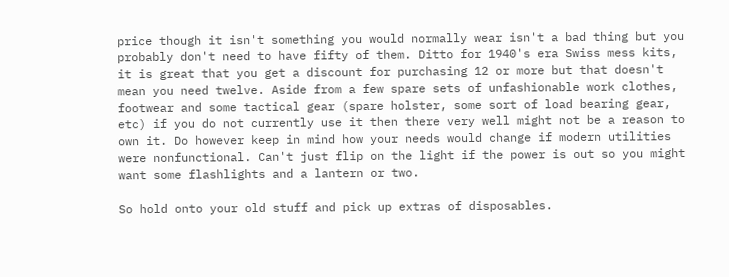price though it isn't something you would normally wear isn't a bad thing but you probably don't need to have fifty of them. Ditto for 1940's era Swiss mess kits, it is great that you get a discount for purchasing 12 or more but that doesn't mean you need twelve. Aside from a few spare sets of unfashionable work clothes, footwear and some tactical gear (spare holster, some sort of load bearing gear, etc) if you do not currently use it then there very well might not be a reason to own it. Do however keep in mind how your needs would change if modern utilities were nonfunctional. Can't just flip on the light if the power is out so you might want some flashlights and a lantern or two.

So hold onto your old stuff and pick up extras of disposables.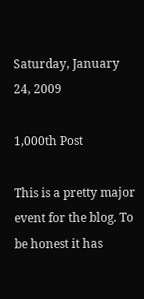Saturday, January 24, 2009

1,000th Post

This is a pretty major event for the blog. To be honest it has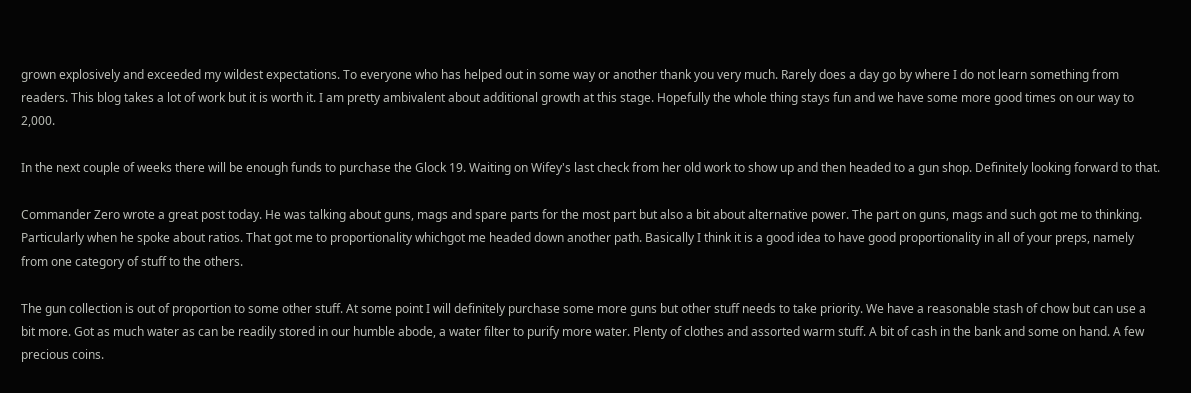grown explosively and exceeded my wildest expectations. To everyone who has helped out in some way or another thank you very much. Rarely does a day go by where I do not learn something from readers. This blog takes a lot of work but it is worth it. I am pretty ambivalent about additional growth at this stage. Hopefully the whole thing stays fun and we have some more good times on our way to 2,000.

In the next couple of weeks there will be enough funds to purchase the Glock 19. Waiting on Wifey's last check from her old work to show up and then headed to a gun shop. Definitely looking forward to that.

Commander Zero wrote a great post today. He was talking about guns, mags and spare parts for the most part but also a bit about alternative power. The part on guns, mags and such got me to thinking. Particularly when he spoke about ratios. That got me to proportionality whichgot me headed down another path. Basically I think it is a good idea to have good proportionality in all of your preps, namely from one category of stuff to the others.

The gun collection is out of proportion to some other stuff. At some point I will definitely purchase some more guns but other stuff needs to take priority. We have a reasonable stash of chow but can use a bit more. Got as much water as can be readily stored in our humble abode, a water filter to purify more water. Plenty of clothes and assorted warm stuff. A bit of cash in the bank and some on hand. A few precious coins.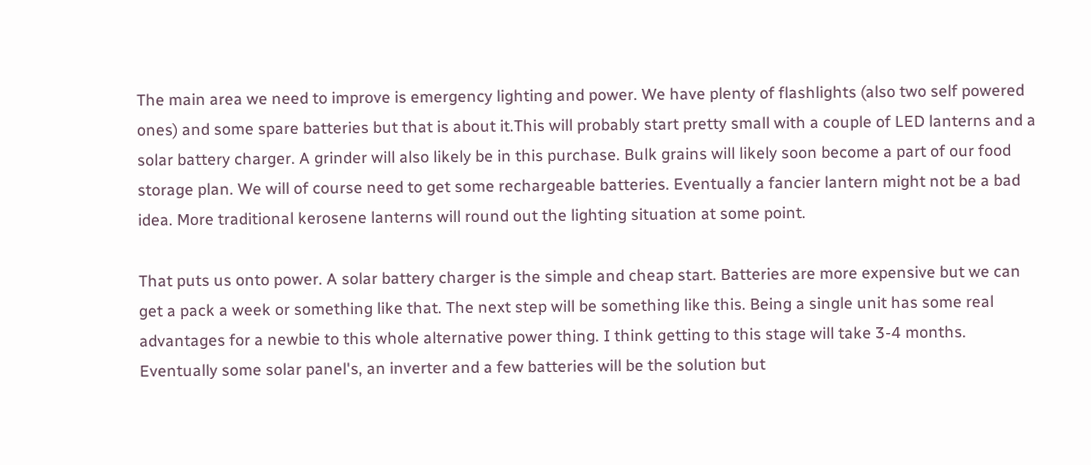The main area we need to improve is emergency lighting and power. We have plenty of flashlights (also two self powered ones) and some spare batteries but that is about it.This will probably start pretty small with a couple of LED lanterns and a solar battery charger. A grinder will also likely be in this purchase. Bulk grains will likely soon become a part of our food storage plan. We will of course need to get some rechargeable batteries. Eventually a fancier lantern might not be a bad idea. More traditional kerosene lanterns will round out the lighting situation at some point.

That puts us onto power. A solar battery charger is the simple and cheap start. Batteries are more expensive but we can get a pack a week or something like that. The next step will be something like this. Being a single unit has some real advantages for a newbie to this whole alternative power thing. I think getting to this stage will take 3-4 months. Eventually some solar panel's, an inverter and a few batteries will be the solution but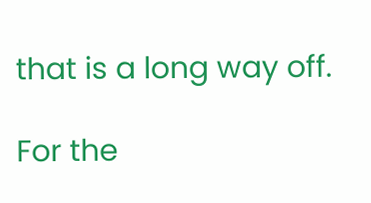that is a long way off.

For the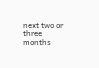next two or three months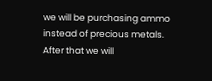we will be purchasing ammo instead of precious metals. After that we will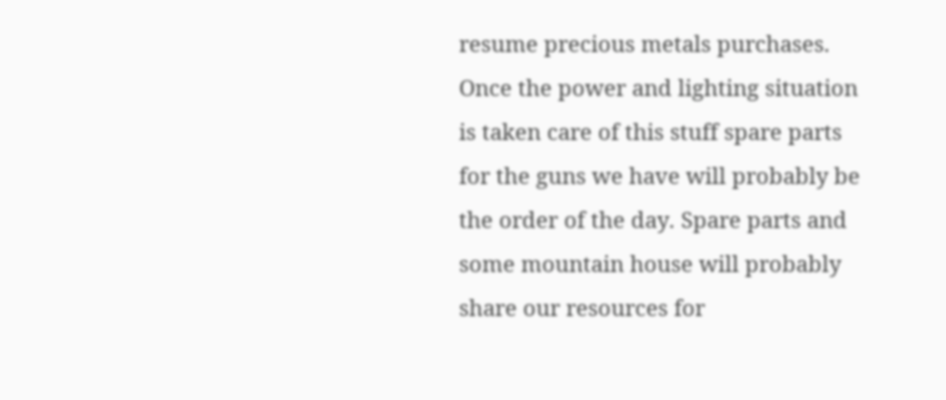resume precious metals purchases. Once the power and lighting situation is taken care of this stuff spare parts for the guns we have will probably be the order of the day. Spare parts and some mountain house will probably share our resources for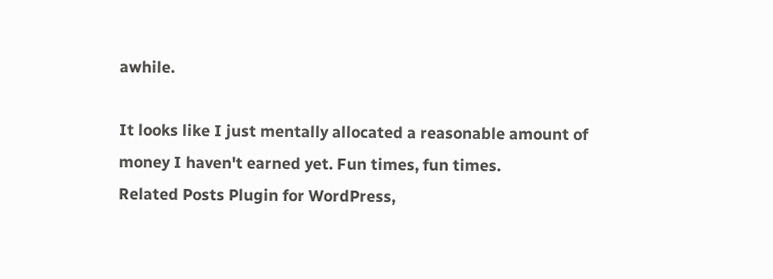awhile.

It looks like I just mentally allocated a reasonable amount of money I haven't earned yet. Fun times, fun times.
Related Posts Plugin for WordPress,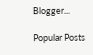Blogger...

Popular Posts